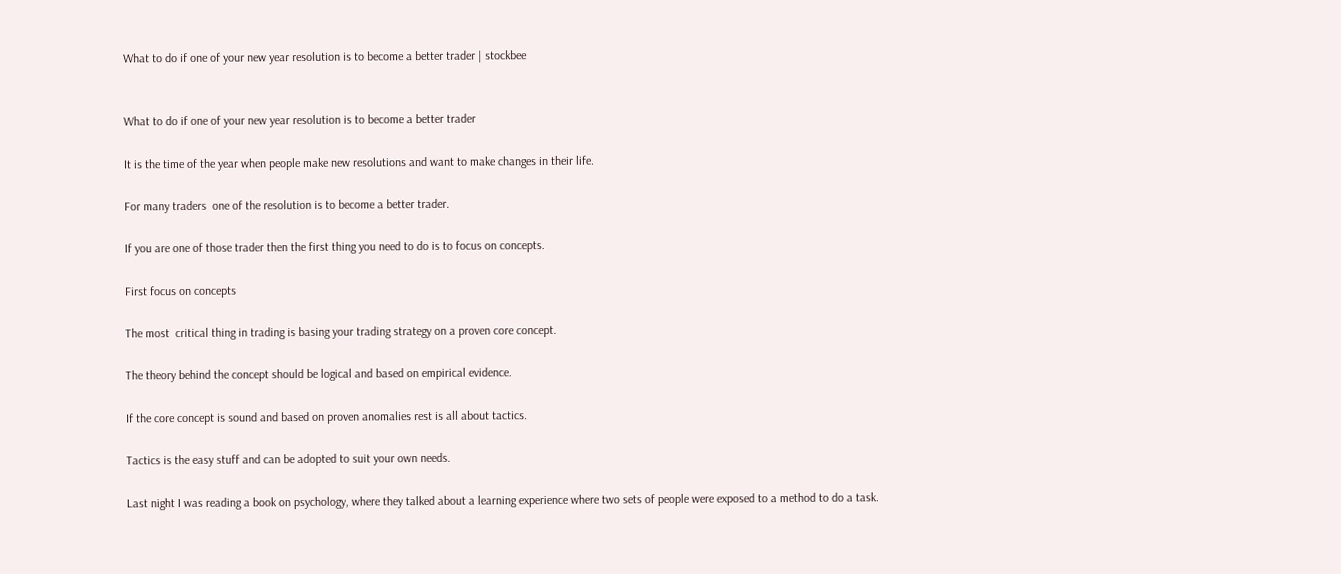What to do if one of your new year resolution is to become a better trader | stockbee


What to do if one of your new year resolution is to become a better trader

It is the time of the year when people make new resolutions and want to make changes in their life.

For many traders  one of the resolution is to become a better trader.

If you are one of those trader then the first thing you need to do is to focus on concepts.

First focus on concepts

The most  critical thing in trading is basing your trading strategy on a proven core concept.

The theory behind the concept should be logical and based on empirical evidence.

If the core concept is sound and based on proven anomalies rest is all about tactics.

Tactics is the easy stuff and can be adopted to suit your own needs.

Last night I was reading a book on psychology, where they talked about a learning experience where two sets of people were exposed to a method to do a task.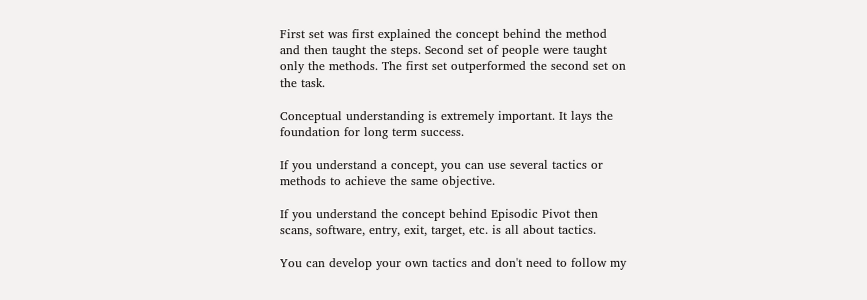First set was first explained the concept behind the method and then taught the steps. Second set of people were taught only the methods. The first set outperformed the second set on the task.

Conceptual understanding is extremely important. It lays the foundation for long term success.

If you understand a concept, you can use several tactics or methods to achieve the same objective.

If you understand the concept behind Episodic Pivot then scans, software, entry, exit, target, etc. is all about tactics.

You can develop your own tactics and don't need to follow my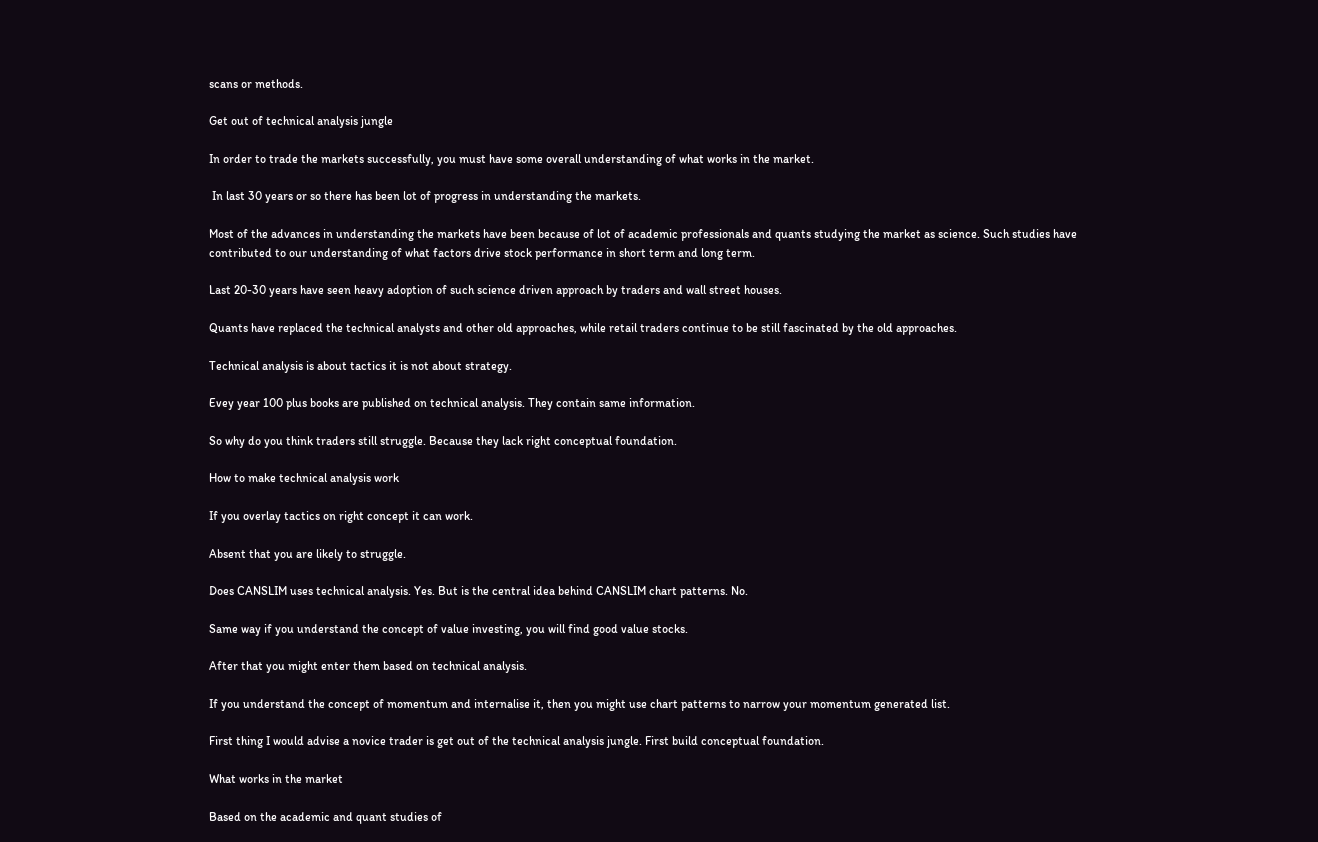scans or methods.

Get out of technical analysis jungle

In order to trade the markets successfully, you must have some overall understanding of what works in the market.

 In last 30 years or so there has been lot of progress in understanding the markets.

Most of the advances in understanding the markets have been because of lot of academic professionals and quants studying the market as science. Such studies have contributed to our understanding of what factors drive stock performance in short term and long term.

Last 20-30 years have seen heavy adoption of such science driven approach by traders and wall street houses.

Quants have replaced the technical analysts and other old approaches, while retail traders continue to be still fascinated by the old approaches.

Technical analysis is about tactics it is not about strategy.

Evey year 100 plus books are published on technical analysis. They contain same information.

So why do you think traders still struggle. Because they lack right conceptual foundation.

How to make technical analysis work

If you overlay tactics on right concept it can work.

Absent that you are likely to struggle.

Does CANSLIM uses technical analysis. Yes. But is the central idea behind CANSLIM chart patterns. No.

Same way if you understand the concept of value investing, you will find good value stocks.

After that you might enter them based on technical analysis.

If you understand the concept of momentum and internalise it, then you might use chart patterns to narrow your momentum generated list.

First thing I would advise a novice trader is get out of the technical analysis jungle. First build conceptual foundation.

What works in the market

Based on the academic and quant studies of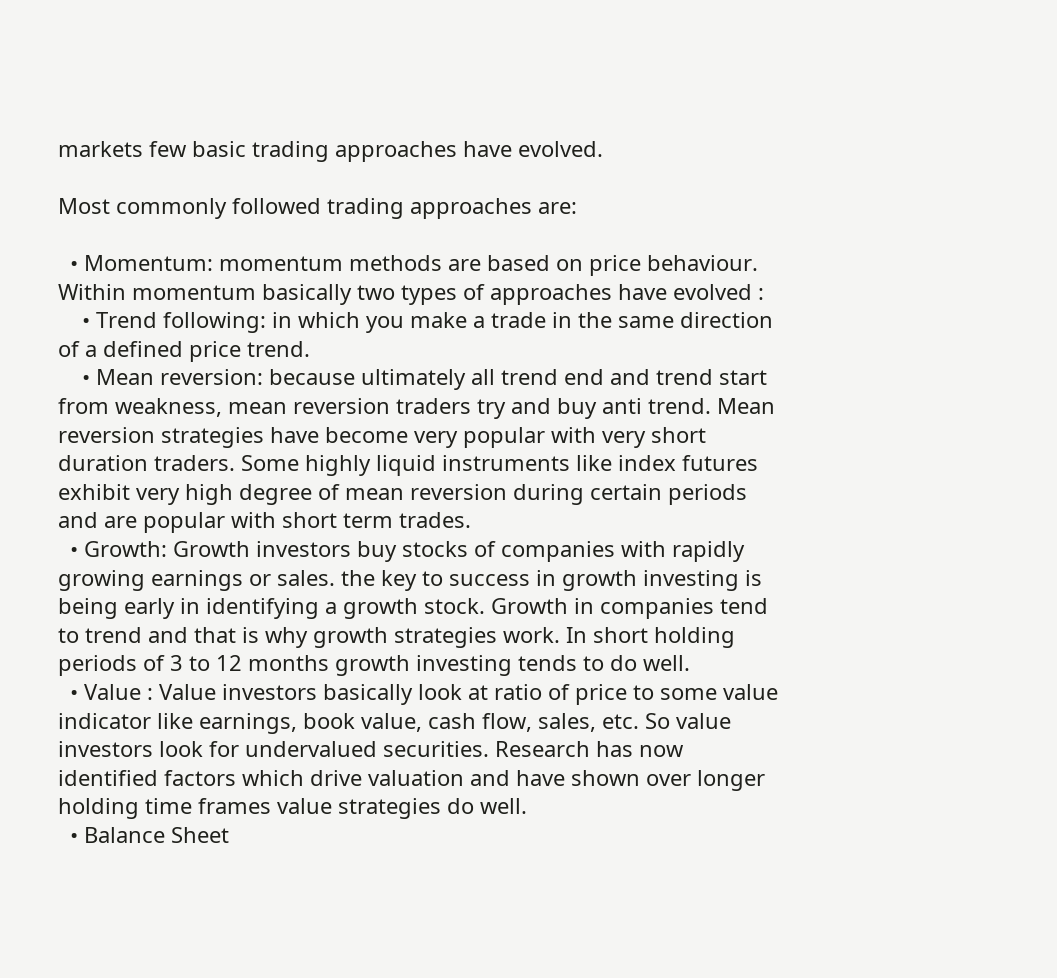markets few basic trading approaches have evolved.

Most commonly followed trading approaches are:

  • Momentum: momentum methods are based on price behaviour. Within momentum basically two types of approaches have evolved :
    • Trend following: in which you make a trade in the same direction of a defined price trend.
    • Mean reversion: because ultimately all trend end and trend start from weakness, mean reversion traders try and buy anti trend. Mean reversion strategies have become very popular with very short duration traders. Some highly liquid instruments like index futures exhibit very high degree of mean reversion during certain periods and are popular with short term trades.
  • Growth: Growth investors buy stocks of companies with rapidly growing earnings or sales. the key to success in growth investing is being early in identifying a growth stock. Growth in companies tend to trend and that is why growth strategies work. In short holding periods of 3 to 12 months growth investing tends to do well.
  • Value : Value investors basically look at ratio of price to some value indicator like earnings, book value, cash flow, sales, etc. So value investors look for undervalued securities. Research has now identified factors which drive valuation and have shown over longer holding time frames value strategies do well.
  • Balance Sheet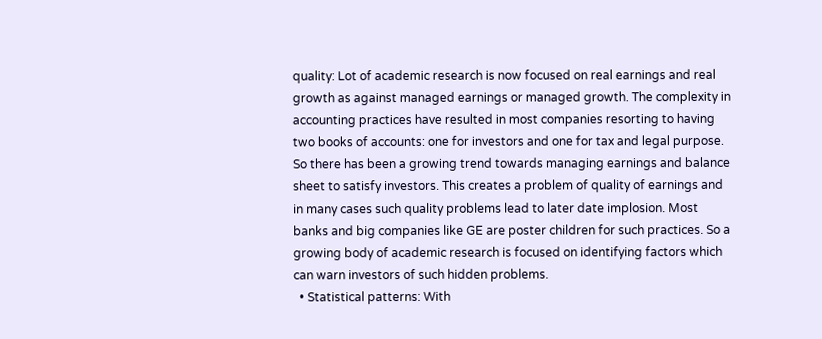quality: Lot of academic research is now focused on real earnings and real growth as against managed earnings or managed growth. The complexity in accounting practices have resulted in most companies resorting to having two books of accounts: one for investors and one for tax and legal purpose. So there has been a growing trend towards managing earnings and balance sheet to satisfy investors. This creates a problem of quality of earnings and in many cases such quality problems lead to later date implosion. Most banks and big companies like GE are poster children for such practices. So a growing body of academic research is focused on identifying factors which can warn investors of such hidden problems.
  • Statistical patterns: With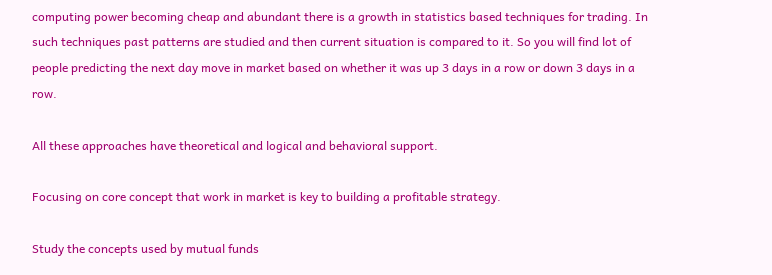computing power becoming cheap and abundant there is a growth in statistics based techniques for trading. In such techniques past patterns are studied and then current situation is compared to it. So you will find lot of people predicting the next day move in market based on whether it was up 3 days in a row or down 3 days in a row.

All these approaches have theoretical and logical and behavioral support.

Focusing on core concept that work in market is key to building a profitable strategy.

Study the concepts used by mutual funds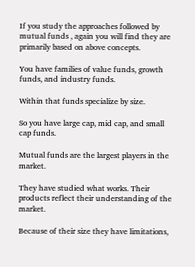If you study the approaches followed by mutual funds , again you will find they are primarily based on above concepts.

You have families of value funds, growth funds, and industry funds.

Within that funds specialize by size.

So you have large cap, mid cap, and small cap funds.

Mutual funds are the largest players in the market.

They have studied what works. Their products reflect their understanding of the market.

Because of their size they have limitations,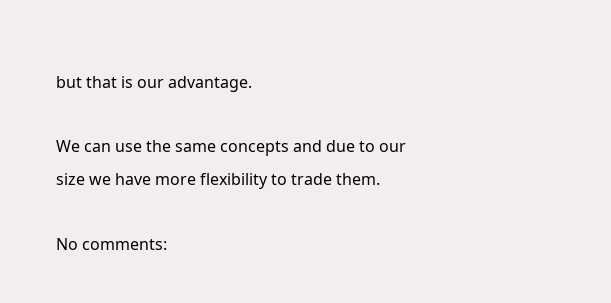but that is our advantage.

We can use the same concepts and due to our size we have more flexibility to trade them.

No comments: